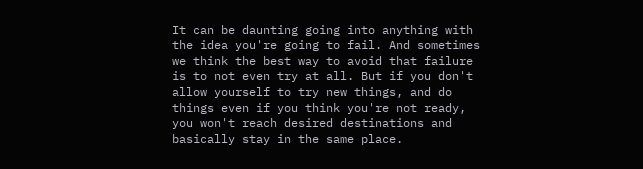It can be daunting going into anything with the idea you're going to fail. And sometimes we think the best way to avoid that failure is to not even try at all. But if you don't allow yourself to try new things, and do things even if you think you're not ready, you won't reach desired destinations and basically stay in the same place.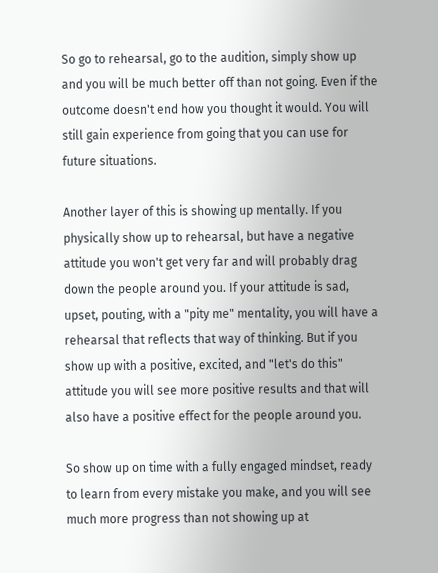So go to rehearsal, go to the audition, simply show up and you will be much better off than not going. Even if the outcome doesn't end how you thought it would. You will still gain experience from going that you can use for future situations.

Another layer of this is showing up mentally. If you physically show up to rehearsal, but have a negative attitude you won't get very far and will probably drag down the people around you. If your attitude is sad, upset, pouting, with a "pity me" mentality, you will have a rehearsal that reflects that way of thinking. But if you show up with a positive, excited, and "let's do this" attitude you will see more positive results and that will also have a positive effect for the people around you.

So show up on time with a fully engaged mindset, ready to learn from every mistake you make, and you will see much more progress than not showing up at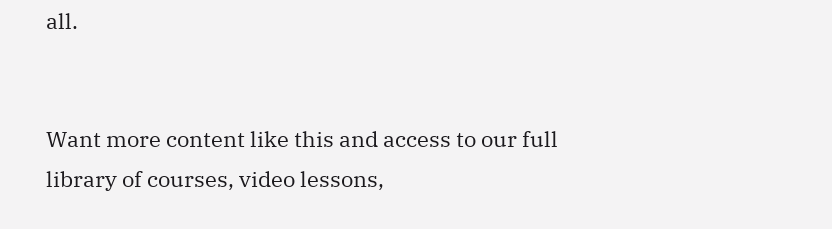all.


Want more content like this and access to our full library of courses, video lessons,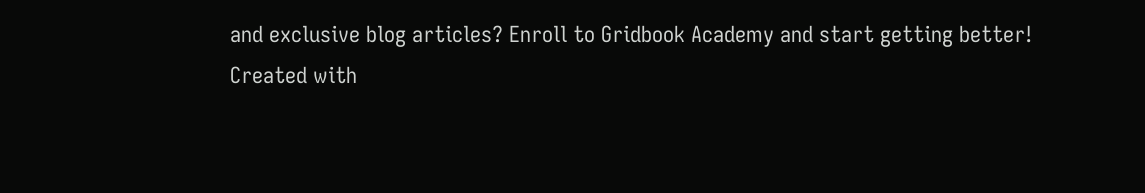and exclusive blog articles? Enroll to Gridbook Academy and start getting better!
Created with